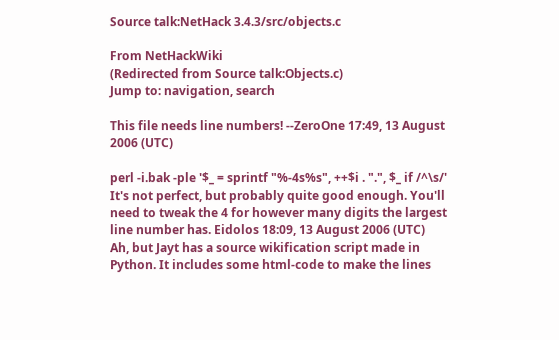Source talk:NetHack 3.4.3/src/objects.c

From NetHackWiki
(Redirected from Source talk:Objects.c)
Jump to: navigation, search

This file needs line numbers! --ZeroOne 17:49, 13 August 2006 (UTC)

perl -i.bak -ple '$_ = sprintf "%-4s%s", ++$i . ".", $_ if /^\s/'
It's not perfect, but probably quite good enough. You'll need to tweak the 4 for however many digits the largest line number has. Eidolos 18:09, 13 August 2006 (UTC)
Ah, but Jayt has a source wikification script made in Python. It includes some html-code to make the lines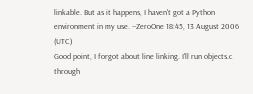linkable. But as it happens, I haven't got a Python environment in my use. --ZeroOne 18:45, 13 August 2006 (UTC)
Good point, I forgot about line linking. I'll run objects.c through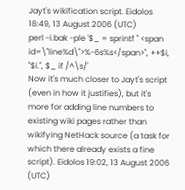Jayt's wikification script. Eidolos 18:49, 13 August 2006 (UTC)
perl -i.bak -ple '$_ = sprintf " <span id=\"line%d\">%-6s%s</span>", ++$i, "$i.", $_ if /^\s/'
Now it's much closer to Jayt's script (even in how it justifies), but it's more for adding line numbers to existing wiki pages rather than wikifying NetHack source (a task for which there already exists a fine script). Eidolos 19:02, 13 August 2006 (UTC)